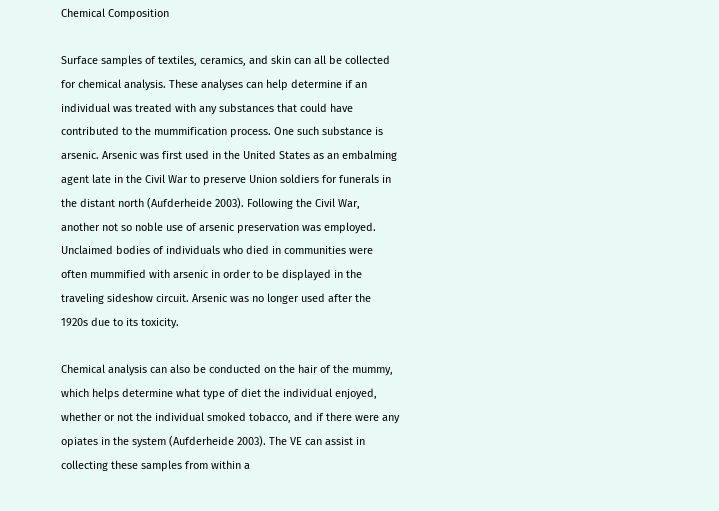Chemical Composition

Surface samples of textiles, ceramics, and skin can all be collected for chemical analysis. These analyses can help determine if an individual was treated with any substances that could have contributed to the mummification process. One such substance is arsenic. Arsenic was first used in the United States as an embalming agent late in the Civil War to preserve Union soldiers for funerals in the distant north (Aufderheide 2003). Following the Civil War, another not so noble use of arsenic preservation was employed. Unclaimed bodies of individuals who died in communities were often mummified with arsenic in order to be displayed in the traveling sideshow circuit. Arsenic was no longer used after the 1920s due to its toxicity.

Chemical analysis can also be conducted on the hair of the mummy, which helps determine what type of diet the individual enjoyed, whether or not the individual smoked tobacco, and if there were any opiates in the system (Aufderheide 2003). The VE can assist in collecting these samples from within a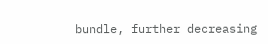bundle, further decreasing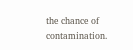the chance of contamination.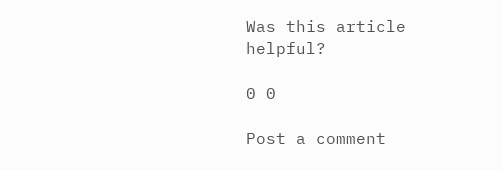Was this article helpful?

0 0

Post a comment